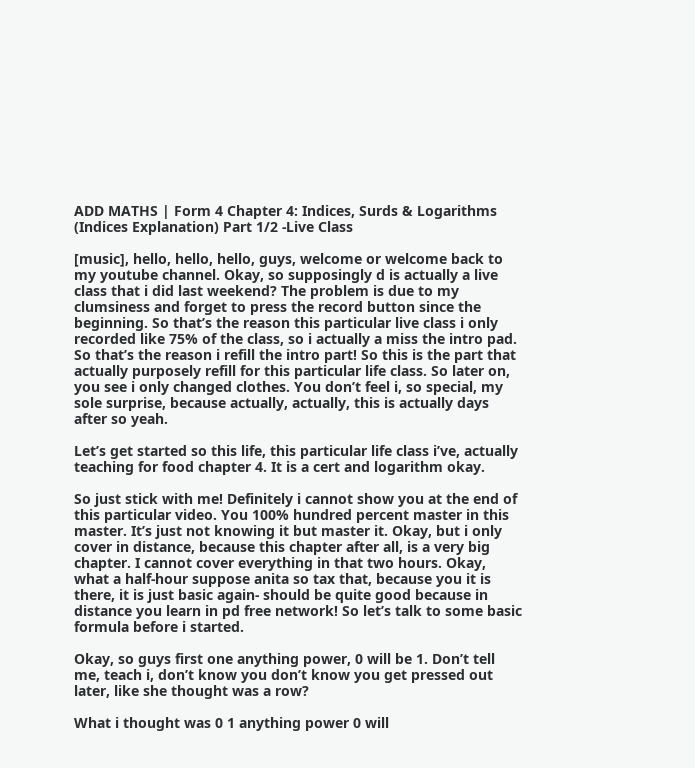ADD MATHS | Form 4 Chapter 4: Indices, Surds & Logarithms (Indices Explanation) Part 1/2 -Live Class

[music], hello, hello, hello, guys, welcome or welcome back to my youtube channel. Okay, so supposingly d is actually a live class that i did last weekend? The problem is due to my clumsiness and forget to press the record button since the beginning. So that’s the reason this particular live class i only recorded like 75% of the class, so i actually a miss the intro pad. So that’s the reason i refill the intro part! So this is the part that actually purposely refill for this particular life class. So later on, you see i only changed clothes. You don’t feel i, so special, my sole surprise, because actually, actually, this is actually days after so yeah.

Let’s get started so this life, this particular life class i’ve, actually teaching for food chapter 4. It is a cert and logarithm okay.

So just stick with me! Definitely i cannot show you at the end of this particular video. You 100% hundred percent master in this master. It’s just not knowing it but master it. Okay, but i only cover in distance, because this chapter after all, is a very big chapter. I cannot cover everything in that two hours. Okay, what a half-hour suppose anita so tax that, because you it is there, it is just basic again- should be quite good because in distance you learn in pd free network! So let’s talk to some basic formula before i started.

Okay, so guys first one anything power, 0 will be 1. Don’t tell me, teach i, don’t know you don’t know you get pressed out later, like she thought was a row?

What i thought was 0 1 anything power 0 will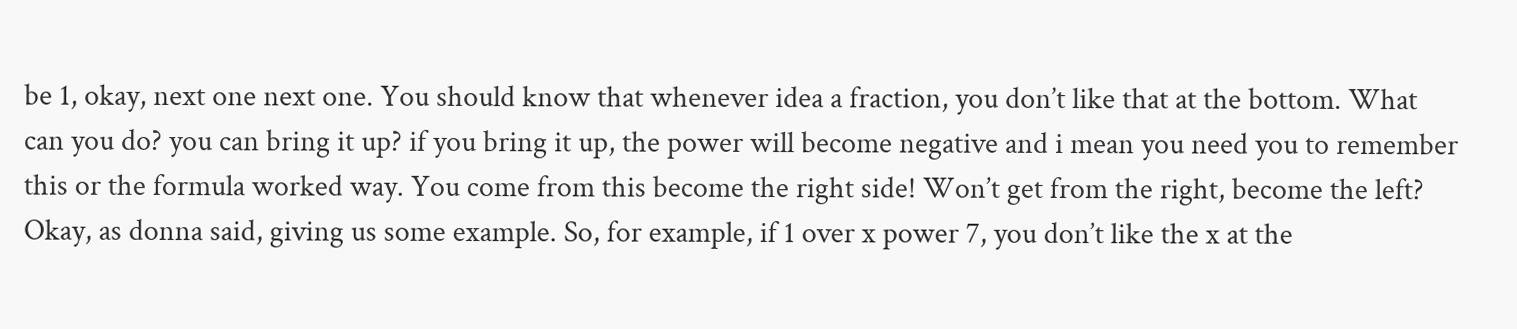be 1, okay, next one next one. You should know that whenever idea a fraction, you don’t like that at the bottom. What can you do? you can bring it up? if you bring it up, the power will become negative and i mean you need you to remember this or the formula worked way. You come from this become the right side! Won’t get from the right, become the left? Okay, as donna said, giving us some example. So, for example, if 1 over x power 7, you don’t like the x at the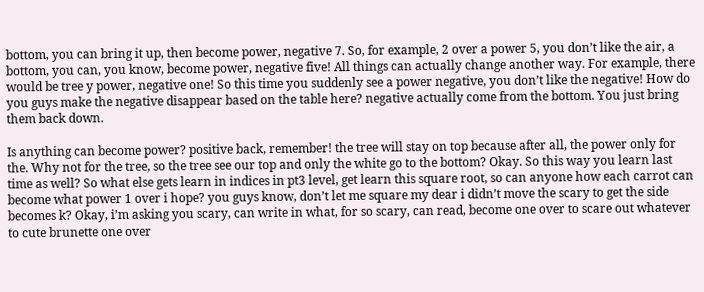bottom, you can bring it up, then become power, negative 7. So, for example, 2 over a power 5, you don’t like the air, a bottom, you can, you know, become power, negative five! All things can actually change another way. For example, there would be tree y power, negative one! So this time you suddenly see a power negative, you don’t like the negative! How do you guys make the negative disappear based on the table here? negative actually come from the bottom. You just bring them back down.

Is anything can become power? positive back, remember! the tree will stay on top because after all, the power only for the. Why not for the tree, so the tree see our top and only the white go to the bottom? Okay. So this way you learn last time as well? So what else gets learn in indices in pt3 level, get learn this square root, so can anyone how each carrot can become what power 1 over i hope? you guys know, don’t let me square my dear i didn’t move the scary to get the side becomes k? Okay, i’m asking you scary, can write in what, for so scary, can read, become one over to scare out whatever to cute brunette one over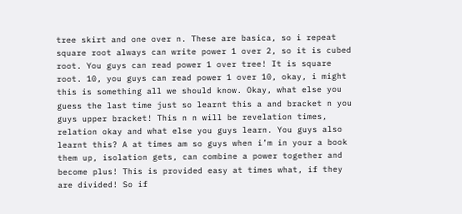tree skirt and one over n. These are basica, so i repeat square root always can write power 1 over 2, so it is cubed root. You guys can read power 1 over tree! It is square root. 10, you guys can read power 1 over 10, okay, i might this is something all we should know. Okay, what else you guess the last time just so learnt this a and bracket n you guys upper bracket! This n n will be revelation times, relation okay and what else you guys learn. You guys also learnt this? A at times am so guys when i’m in your a book them up, isolation gets, can combine a power together and become plus! This is provided easy at times what, if they are divided! So if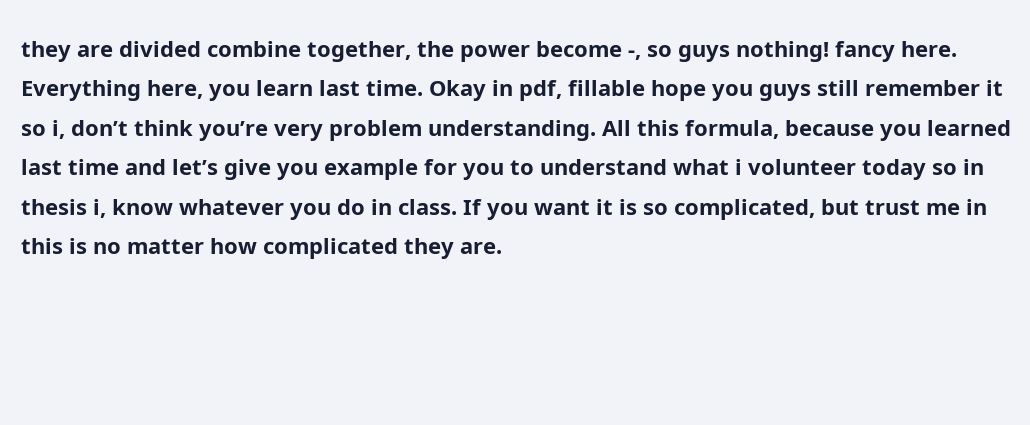they are divided combine together, the power become -, so guys nothing! fancy here. Everything here, you learn last time. Okay in pdf, fillable hope you guys still remember it so i, don’t think you’re very problem understanding. All this formula, because you learned last time and let’s give you example for you to understand what i volunteer today so in thesis i, know whatever you do in class. If you want it is so complicated, but trust me in this is no matter how complicated they are.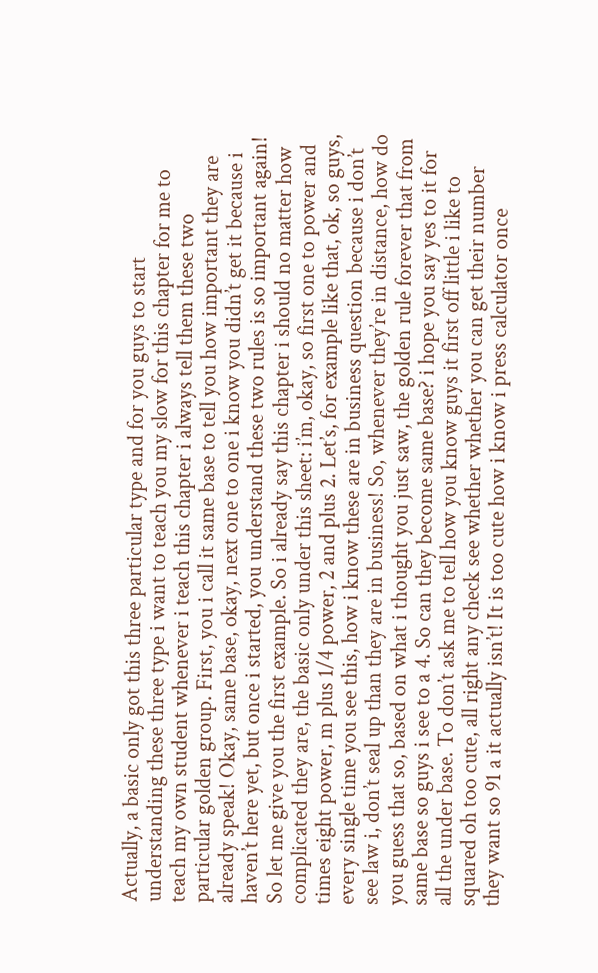Actually, a basic only got this three particular type and for you guys to start understanding these three type i want to teach you my slow for this chapter for me to teach my own student whenever i teach this chapter i always tell them these two particular golden group. First, you i call it same base to tell you how important they are already speak! Okay, same base, okay, next one to one i know you didn’t get it because i haven’t here yet, but once i started, you understand these two rules is so important again! So let me give you the first example. So i already say this chapter i should no matter how complicated they are, the basic only under this sheet: i’m, okay, so first one to power and times eight power, m plus 1/4 power, 2 and plus 2. Let’s, for example like that, ok, so guys, every single time you see this, how i know these are in business question because i don’t see law i, don’t seal up than they are in business! So, whenever they’re in distance, how do you guess that so, based on what i thought you just saw, the golden rule forever that from same base so guys i see to a 4. So can they become same base? i hope you say yes to it for all the under base. To don’t ask me to tell how you know guys it first off little i like to squared oh too cute, all right any check see whether whether you can get their number they want so 91 a it actually isn’t! It is too cute how i know i press calculator once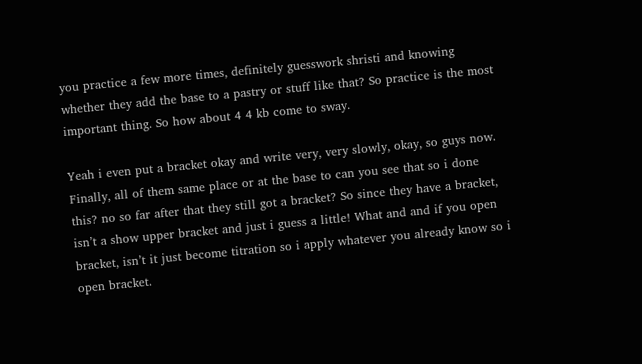you practice a few more times, definitely guesswork shristi and knowing whether they add the base to a pastry or stuff like that? So practice is the most important thing. So how about 4 4 kb come to sway.

Yeah i even put a bracket okay and write very, very slowly, okay, so guys now. Finally, all of them same place or at the base to can you see that so i done this? no so far after that they still got a bracket? So since they have a bracket, isn’t a show upper bracket and just i guess a little! What and and if you open bracket, isn’t it just become titration so i apply whatever you already know so i open bracket.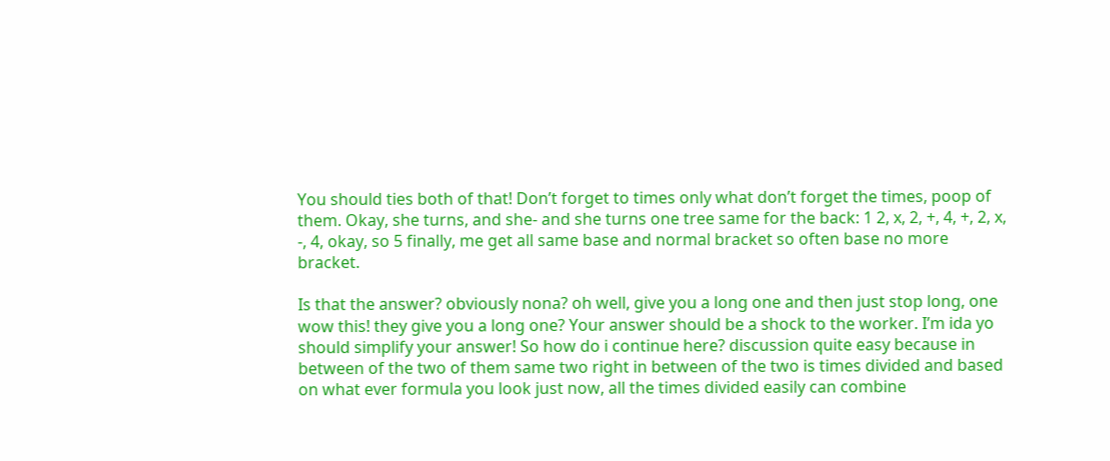You should ties both of that! Don’t forget to times only what don’t forget the times, poop of them. Okay, she turns, and she- and she turns one tree same for the back: 1 2, x, 2, +, 4, +, 2, x, -, 4, okay, so 5 finally, me get all same base and normal bracket so often base no more bracket.

Is that the answer? obviously nona? oh well, give you a long one and then just stop long, one wow this! they give you a long one? Your answer should be a shock to the worker. I’m ida yo should simplify your answer! So how do i continue here? discussion quite easy because in between of the two of them same two right in between of the two is times divided and based on what ever formula you look just now, all the times divided easily can combine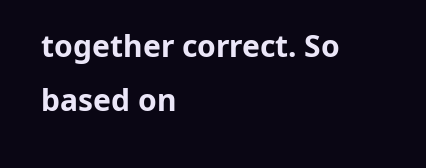together correct. So based on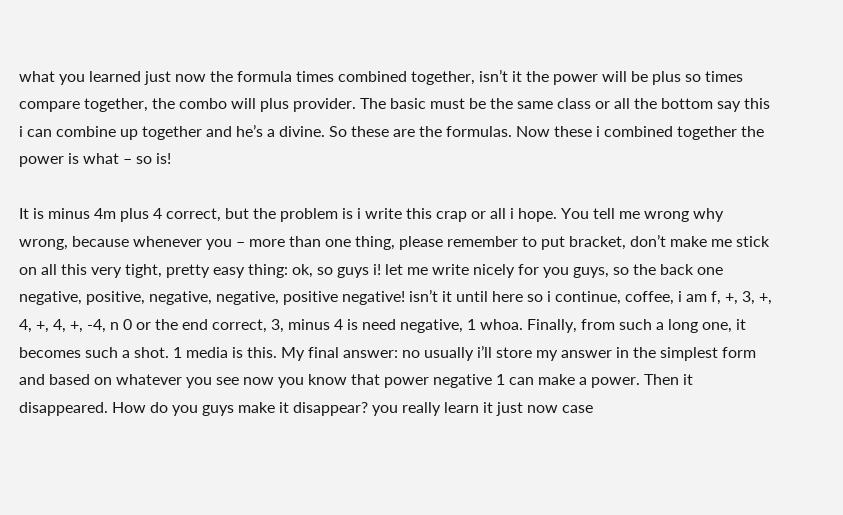what you learned just now the formula times combined together, isn’t it the power will be plus so times compare together, the combo will plus provider. The basic must be the same class or all the bottom say this i can combine up together and he’s a divine. So these are the formulas. Now these i combined together the power is what – so is!

It is minus 4m plus 4 correct, but the problem is i write this crap or all i hope. You tell me wrong why wrong, because whenever you – more than one thing, please remember to put bracket, don’t make me stick on all this very tight, pretty easy thing: ok, so guys i! let me write nicely for you guys, so the back one negative, positive, negative, negative, positive negative! isn’t it until here so i continue, coffee, i am f, +, 3, +, 4, +, 4, +, -4, n 0 or the end correct, 3, minus 4 is need negative, 1 whoa. Finally, from such a long one, it becomes such a shot. 1 media is this. My final answer: no usually i’ll store my answer in the simplest form and based on whatever you see now you know that power negative 1 can make a power. Then it disappeared. How do you guys make it disappear? you really learn it just now case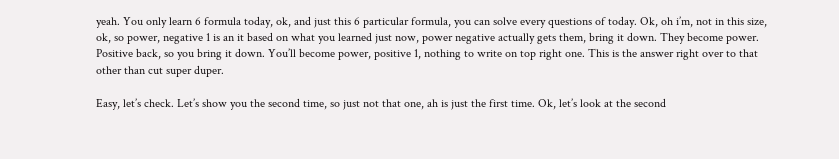yeah. You only learn 6 formula today, ok, and just this 6 particular formula, you can solve every questions of today. Ok, oh i’m, not in this size, ok, so power, negative 1 is an it based on what you learned just now, power negative actually gets them, bring it down. They become power. Positive back, so you bring it down. You’ll become power, positive 1, nothing to write on top right one. This is the answer right over to that other than cut super duper.

Easy, let’s check. Let’s show you the second time, so just not that one, ah is just the first time. Ok, let’s look at the second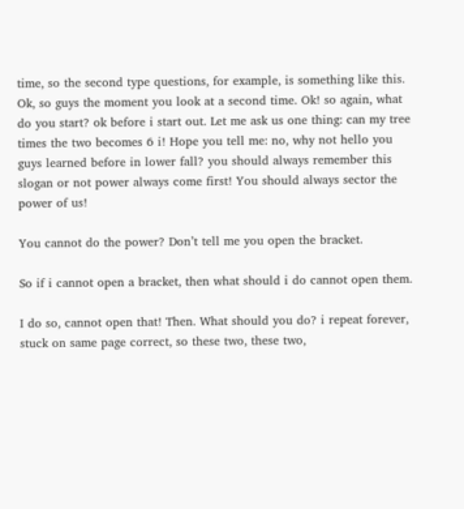time, so the second type questions, for example, is something like this. Ok, so guys the moment you look at a second time. Ok! so again, what do you start? ok before i start out. Let me ask us one thing: can my tree times the two becomes 6 i! Hope you tell me: no, why not hello you guys learned before in lower fall? you should always remember this slogan or not power always come first! You should always sector the power of us!

You cannot do the power? Don’t tell me you open the bracket.

So if i cannot open a bracket, then what should i do cannot open them.

I do so, cannot open that! Then. What should you do? i repeat forever, stuck on same page correct, so these two, these two,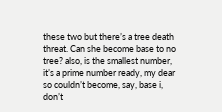these two but there’s a tree death threat. Can she become base to no tree? also, is the smallest number, it’s a prime number ready, my dear so couldn’t become, say, base i, don’t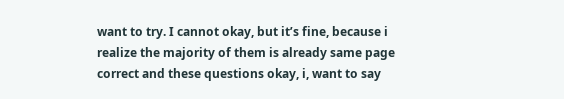want to try. I cannot okay, but it’s fine, because i realize the majority of them is already same page correct and these questions okay, i, want to say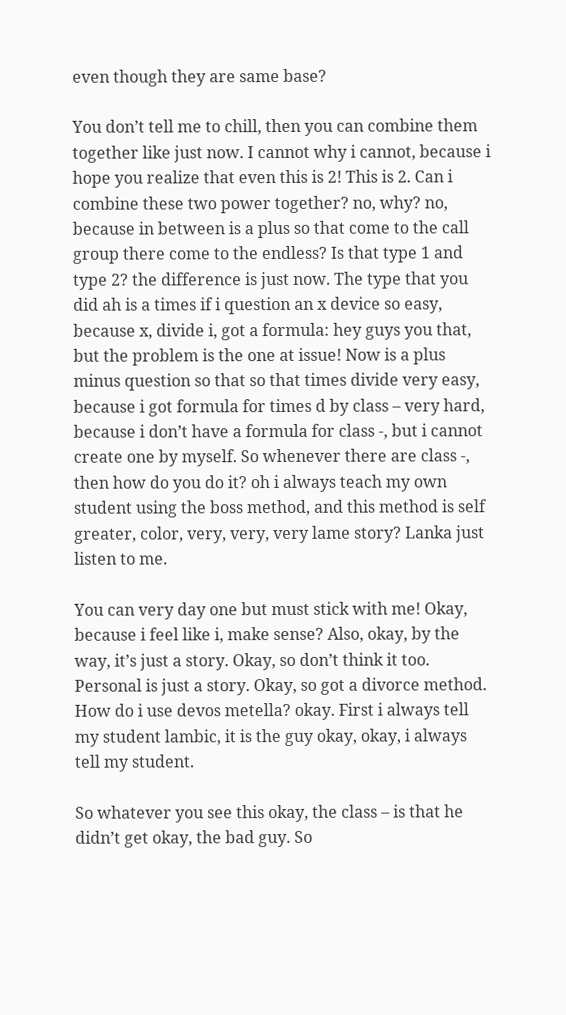even though they are same base?

You don’t tell me to chill, then you can combine them together like just now. I cannot why i cannot, because i hope you realize that even this is 2! This is 2. Can i combine these two power together? no, why? no, because in between is a plus so that come to the call group there come to the endless? Is that type 1 and type 2? the difference is just now. The type that you did ah is a times if i question an x device so easy, because x, divide i, got a formula: hey guys you that, but the problem is the one at issue! Now is a plus minus question so that so that times divide very easy, because i got formula for times d by class – very hard, because i don’t have a formula for class -, but i cannot create one by myself. So whenever there are class -, then how do you do it? oh i always teach my own student using the boss method, and this method is self greater, color, very, very, very lame story? Lanka just listen to me.

You can very day one but must stick with me! Okay, because i feel like i, make sense? Also, okay, by the way, it’s just a story. Okay, so don’t think it too. Personal is just a story. Okay, so got a divorce method. How do i use devos metella? okay. First i always tell my student lambic, it is the guy okay, okay, i always tell my student.

So whatever you see this okay, the class – is that he didn’t get okay, the bad guy. So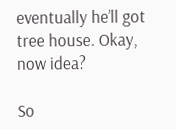eventually he’ll got tree house. Okay, now idea?

So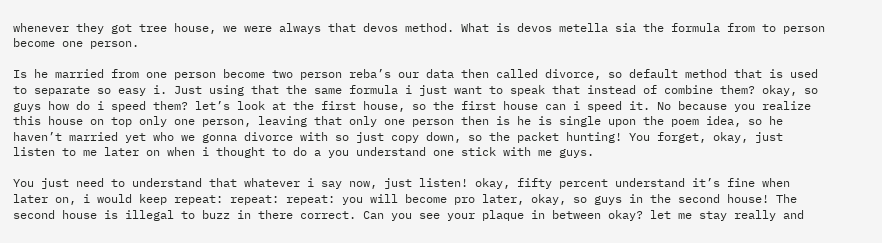whenever they got tree house, we were always that devos method. What is devos metella sia the formula from to person become one person.

Is he married from one person become two person reba’s our data then called divorce, so default method that is used to separate so easy i. Just using that the same formula i just want to speak that instead of combine them? okay, so guys how do i speed them? let’s look at the first house, so the first house can i speed it. No because you realize this house on top only one person, leaving that only one person then is he is single upon the poem idea, so he haven’t married yet who we gonna divorce with so just copy down, so the packet hunting! You forget, okay, just listen to me later on when i thought to do a you understand one stick with me guys.

You just need to understand that whatever i say now, just listen! okay, fifty percent understand it’s fine when later on, i would keep repeat: repeat: repeat: you will become pro later, okay, so guys in the second house! The second house is illegal to buzz in there correct. Can you see your plaque in between okay? let me stay really and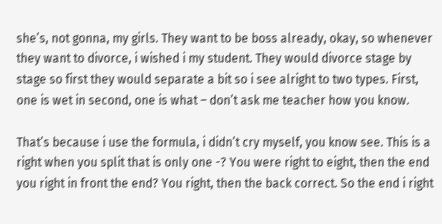she’s, not gonna, my girls. They want to be boss already, okay, so whenever they want to divorce, i wished i my student. They would divorce stage by stage so first they would separate a bit so i see alright to two types. First, one is wet in second, one is what – don’t ask me teacher how you know.

That’s because i use the formula, i didn’t cry myself, you know see. This is a right when you split that is only one -? You were right to eight, then the end you right in front the end? You right, then the back correct. So the end i right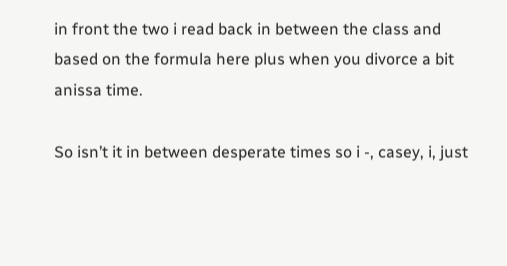in front the two i read back in between the class and based on the formula here plus when you divorce a bit anissa time.

So isn’t it in between desperate times so i -, casey, i, just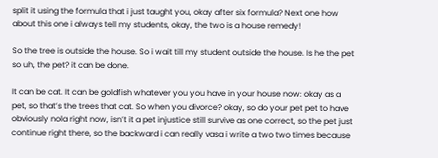split it using the formula that i just taught you, okay after six formula? Next one how about this one i always tell my students, okay, the two is a house remedy!

So the tree is outside the house. So i wait till my student outside the house. Is he the pet so uh, the pet? it can be done.

It can be cat. It can be goldfish whatever you you have in your house now: okay as a pet, so that’s the trees that cat. So when you divorce? okay, so do your pet pet to have obviously nola right now, isn’t it a pet injustice still survive as one correct, so the pet just continue right there, so the backward i can really vasa i write a two two times because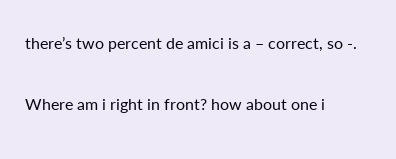there’s two percent de amici is a – correct, so -.

Where am i right in front? how about one i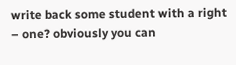write back some student with a right – one? obviously you can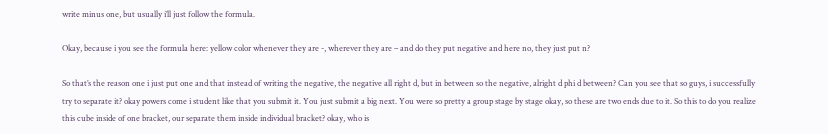write minus one, but usually i’ll just follow the formula.

Okay, because i you see the formula here: yellow color whenever they are -, wherever they are – and do they put negative and here no, they just put n?

So that’s the reason one i just put one and that instead of writing the negative, the negative all right d, but in between so the negative, alright d phi d between? Can you see that so guys, i successfully try to separate it? okay powers come i student like that you submit it. You just submit a big next. You were so pretty a group stage by stage okay, so these are two ends due to it. So this to do you realize this cube inside of one bracket, our separate them inside individual bracket? okay, who is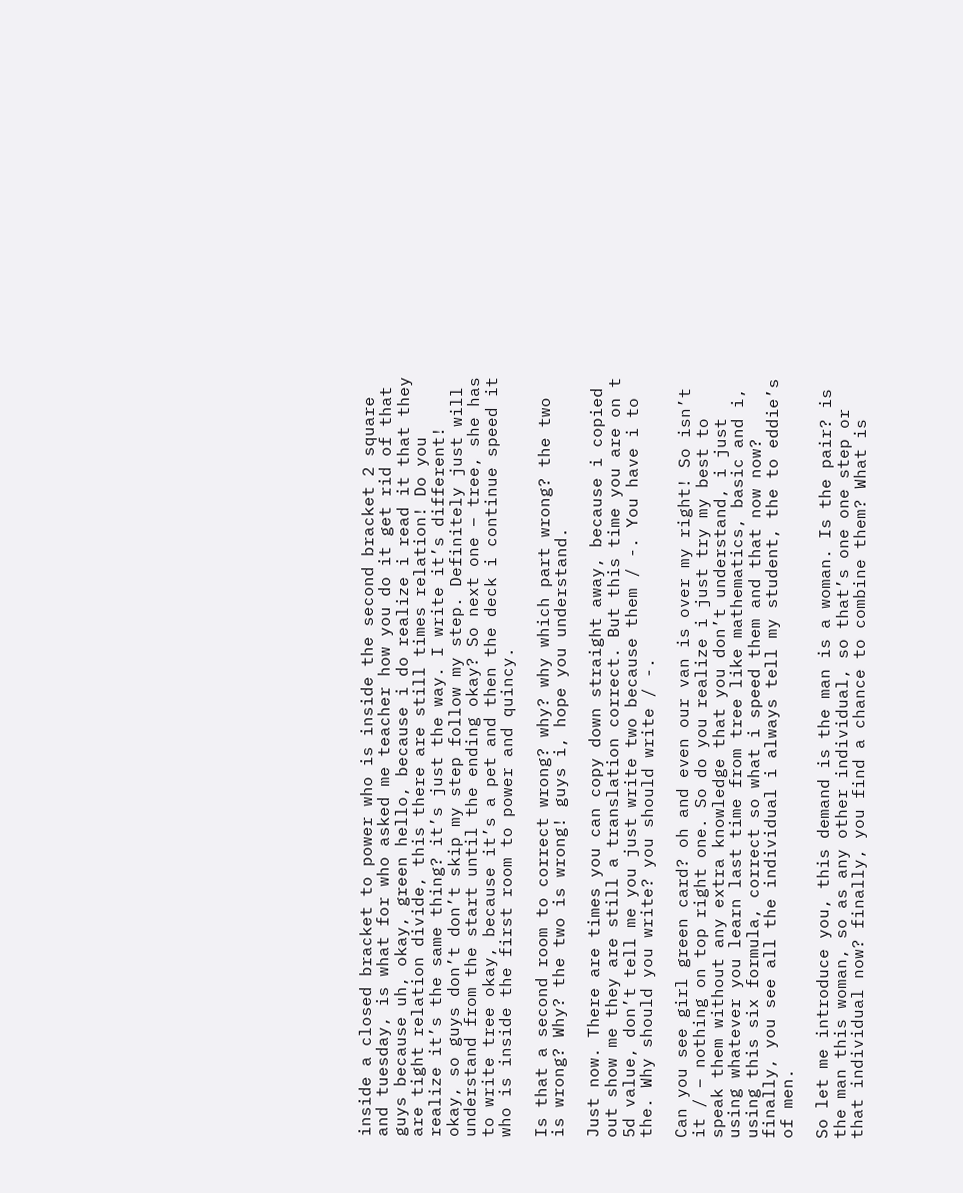inside a closed bracket to power who is inside the second bracket 2 square and tuesday, is what for who asked me teacher how you do it get rid of that guys because uh, okay, green hello, because i do realize i read it that they are tight relation divide, this there are still times relation! Do you realize it’s the same thing? it’s just the way. I write it’s different! okay, so guys don’t don’t skip my step follow my step. Definitely just will understand from the start until the ending okay? So next one – tree, she has to write tree okay, because it’s a pet and then the deck i continue speed it who is inside the first room to power and quincy.

Is that a second room to correct wrong? why? why which part wrong? the two is wrong? Why? the two is wrong! guys i, hope you understand.

Just now. There are times you can copy down straight away, because i copied out show me they are still a translation correct. But this time you are on t 5d value, don’t tell me you just write two because them / -. You have i to the. Why should you write? you should write / -.

Can you see girl green card? oh and even our van is over my right! So isn’t it / – nothing on top right one. So do you realize i just try my best to speak them without any extra knowledge that you don’t understand, i just using whatever you learn last time from tree like mathematics, basic and i, using this six formula, correct so what i speed them and that now now? finally, you see all the individual i always tell my student, the to eddie’s of men.

So let me introduce you, this demand is the man is a woman. Is the pair? is the man this woman, so as any other individual, so that’s one one step or that individual now? finally, you find a chance to combine them? What is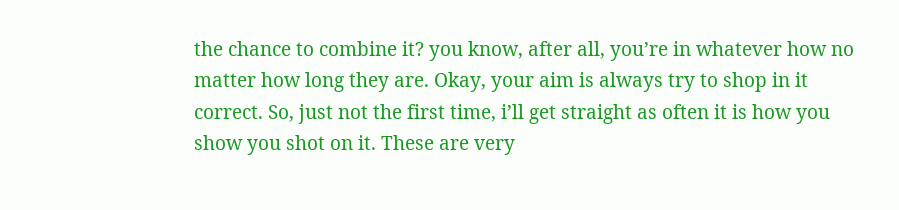the chance to combine it? you know, after all, you’re in whatever how no matter how long they are. Okay, your aim is always try to shop in it correct. So, just not the first time, i’ll get straight as often it is how you show you shot on it. These are very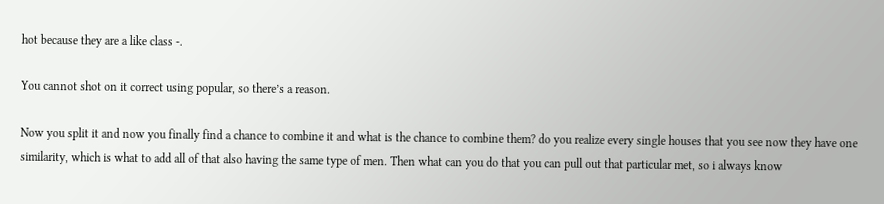hot because they are a like class -.

You cannot shot on it correct using popular, so there’s a reason.

Now you split it and now you finally find a chance to combine it and what is the chance to combine them? do you realize every single houses that you see now they have one similarity, which is what to add all of that also having the same type of men. Then what can you do that you can pull out that particular met, so i always know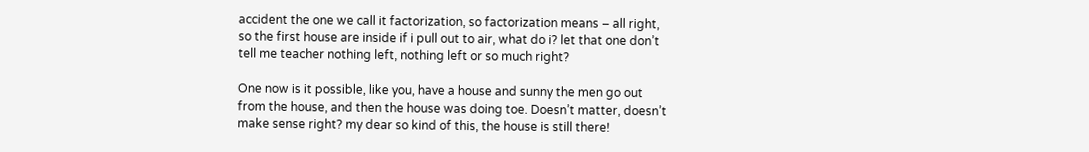accident the one we call it factorization, so factorization means – all right, so the first house are inside if i pull out to air, what do i? let that one don’t tell me teacher nothing left, nothing left or so much right?

One now is it possible, like you, have a house and sunny the men go out from the house, and then the house was doing toe. Doesn’t matter, doesn’t make sense right? my dear so kind of this, the house is still there!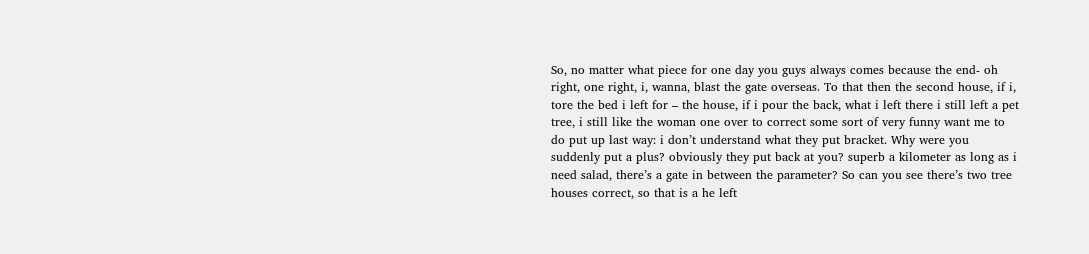So, no matter what piece for one day you guys always comes because the end- oh right, one right, i, wanna, blast the gate overseas. To that then the second house, if i, tore the bed i left for – the house, if i pour the back, what i left there i still left a pet tree, i still like the woman one over to correct some sort of very funny want me to do put up last way: i don’t understand what they put bracket. Why were you suddenly put a plus? obviously they put back at you? superb a kilometer as long as i need salad, there’s a gate in between the parameter? So can you see there’s two tree houses correct, so that is a he left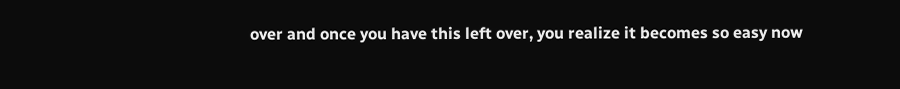over and once you have this left over, you realize it becomes so easy now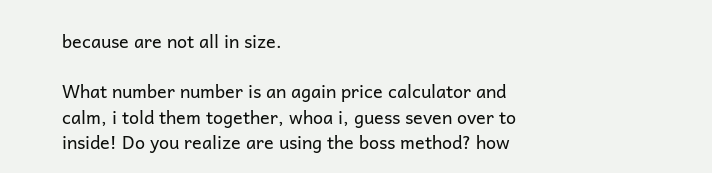because are not all in size.

What number number is an again price calculator and calm, i told them together, whoa i, guess seven over to inside! Do you realize are using the boss method? how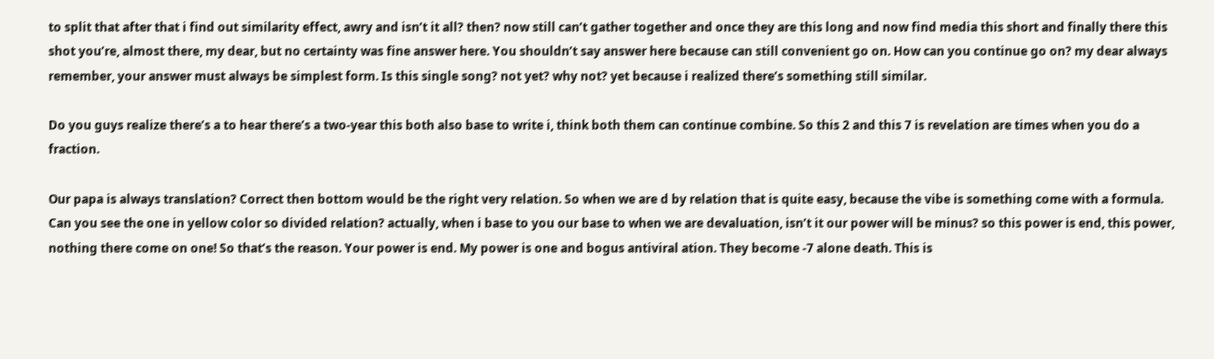to split that after that i find out similarity effect, awry and isn’t it all? then? now still can’t gather together and once they are this long and now find media this short and finally there this shot you’re, almost there, my dear, but no certainty was fine answer here. You shouldn’t say answer here because can still convenient go on. How can you continue go on? my dear always remember, your answer must always be simplest form. Is this single song? not yet? why not? yet because i realized there’s something still similar.

Do you guys realize there’s a to hear there’s a two-year this both also base to write i, think both them can continue combine. So this 2 and this 7 is revelation are times when you do a fraction.

Our papa is always translation? Correct then bottom would be the right very relation. So when we are d by relation that is quite easy, because the vibe is something come with a formula. Can you see the one in yellow color so divided relation? actually, when i base to you our base to when we are devaluation, isn’t it our power will be minus? so this power is end, this power, nothing there come on one! So that’s the reason. Your power is end. My power is one and bogus antiviral ation. They become -7 alone death. This is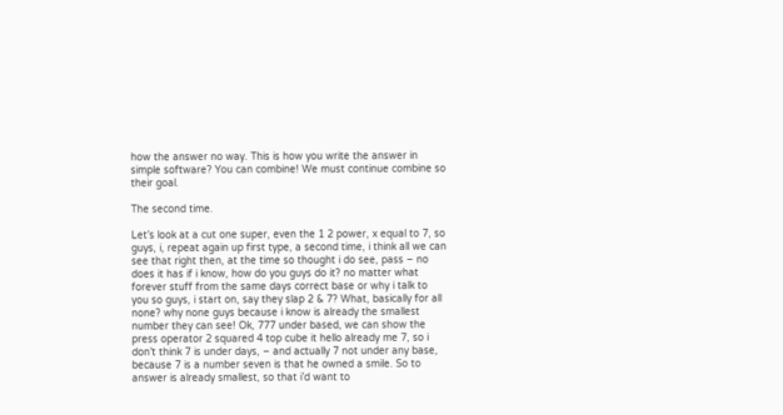how the answer no way. This is how you write the answer in simple software? You can combine! We must continue combine so their goal.

The second time.

Let’s look at a cut one super, even the 1 2 power, x equal to 7, so guys, i, repeat again up first type, a second time, i think all we can see that right then, at the time so thought i do see, pass – no does it has if i know, how do you guys do it? no matter what forever stuff from the same days correct base or why i talk to you so guys, i start on, say they slap 2 & 7? What, basically for all none? why none guys because i know is already the smallest number they can see! Ok, 777 under based, we can show the press operator 2 squared 4 top cube it hello already me 7, so i don’t think 7 is under days, – and actually 7 not under any base, because 7 is a number seven is that he owned a smile. So to answer is already smallest, so that i’d want to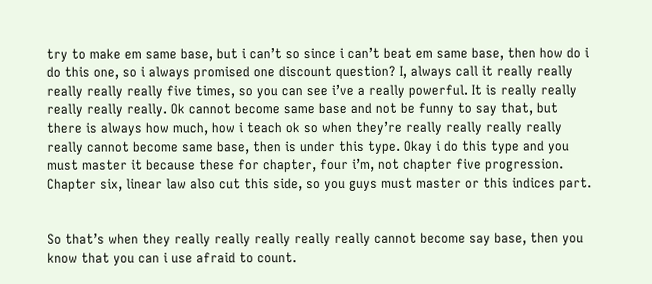try to make em same base, but i can’t so since i can’t beat em same base, then how do i do this one, so i always promised one discount question? I, always call it really really really really really five times, so you can see i’ve a really powerful. It is really really really really really. Ok cannot become same base and not be funny to say that, but there is always how much, how i teach ok so when they’re really really really really really cannot become same base, then is under this type. Okay i do this type and you must master it because these for chapter, four i’m, not chapter five progression. Chapter six, linear law also cut this side, so you guys must master or this indices part.


So that’s when they really really really really really cannot become say base, then you know that you can i use afraid to count.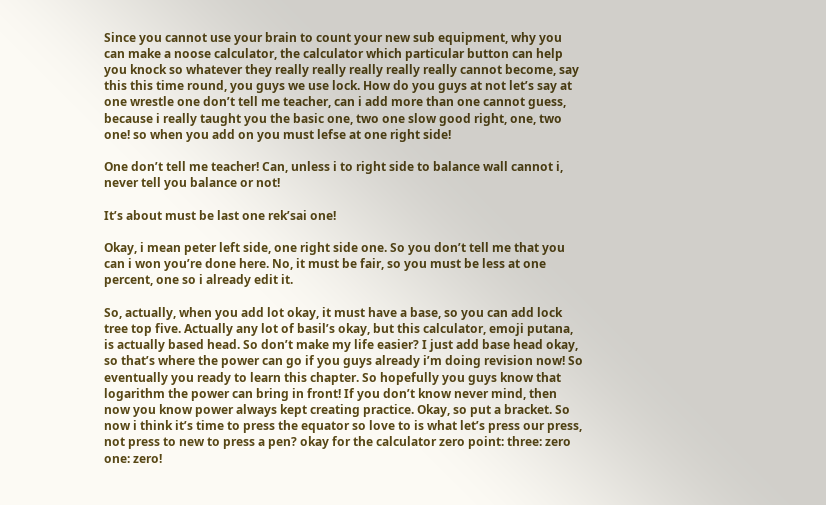Since you cannot use your brain to count your new sub equipment, why you can make a noose calculator, the calculator which particular button can help you knock so whatever they really really really really really cannot become, say this this time round, you guys we use lock. How do you guys at not let’s say at one wrestle one don’t tell me teacher, can i add more than one cannot guess, because i really taught you the basic one, two one slow good right, one, two one! so when you add on you must lefse at one right side!

One don’t tell me teacher! Can, unless i to right side to balance wall cannot i, never tell you balance or not!

It’s about must be last one rek’sai one!

Okay, i mean peter left side, one right side one. So you don’t tell me that you can i won you’re done here. No, it must be fair, so you must be less at one percent, one so i already edit it.

So, actually, when you add lot okay, it must have a base, so you can add lock tree top five. Actually any lot of basil’s okay, but this calculator, emoji putana, is actually based head. So don’t make my life easier? I just add base head okay, so that’s where the power can go if you guys already i’m doing revision now! So eventually you ready to learn this chapter. So hopefully you guys know that logarithm the power can bring in front! If you don’t know never mind, then now you know power always kept creating practice. Okay, so put a bracket. So now i think it’s time to press the equator so love to is what let’s press our press, not press to new to press a pen? okay for the calculator zero point: three: zero one: zero!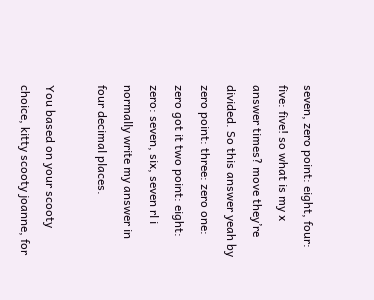seven, zero point: eight, four: five: five! so what is my x answer times? move they’re divided. So this answer yeah by zero point: three: zero one: zero got it two point: eight: zero: seven, six, seven rl i normally write my answer in four decimal places.

You based on your scooty choice, kitty scooty joanne, for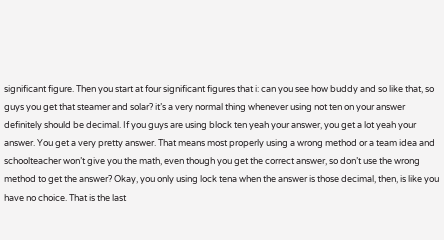significant figure. Then you start at four significant figures that i: can you see how buddy and so like that, so guys you get that steamer and solar? it’s a very normal thing whenever using not ten on your answer definitely should be decimal. If you guys are using block ten yeah your answer, you get a lot yeah your answer. You get a very pretty answer. That means most properly using a wrong method or a team idea and schoolteacher won’t give you the math, even though you get the correct answer, so don’t use the wrong method to get the answer? Okay, you only using lock tena when the answer is those decimal, then, is like you have no choice. That is the last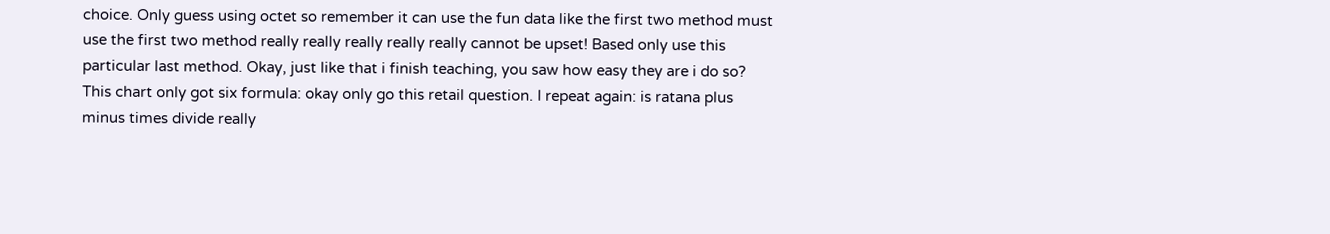choice. Only guess using octet so remember it can use the fun data like the first two method must use the first two method really really really really really cannot be upset! Based only use this particular last method. Okay, just like that i finish teaching, you saw how easy they are i do so? This chart only got six formula: okay only go this retail question. I repeat again: is ratana plus minus times divide really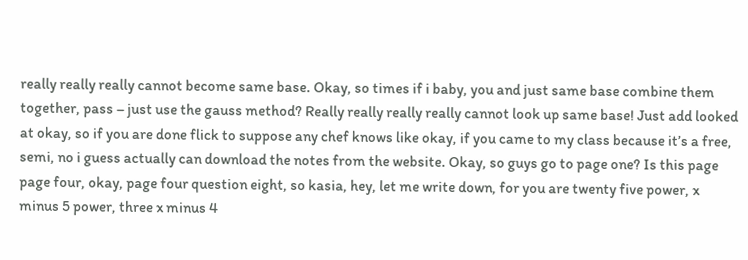really really really cannot become same base. Okay, so times if i baby, you and just same base combine them together, pass – just use the gauss method? Really really really really cannot look up same base! Just add looked at okay, so if you are done flick to suppose any chef knows like okay, if you came to my class because it’s a free, semi, no i guess actually can download the notes from the website. Okay, so guys go to page one? Is this page page four, okay, page four question eight, so kasia, hey, let me write down, for you are twenty five power, x minus 5 power, three x minus 4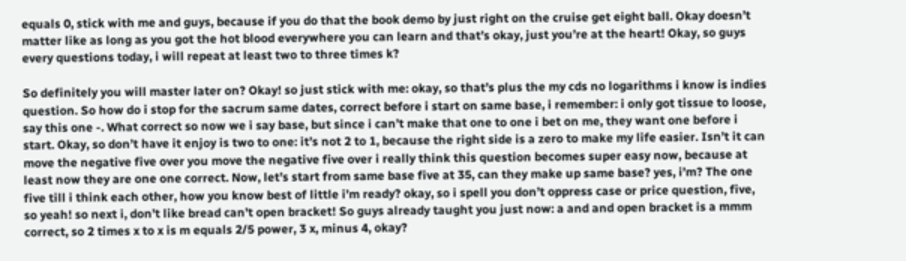equals 0, stick with me and guys, because if you do that the book demo by just right on the cruise get eight ball. Okay doesn’t matter like as long as you got the hot blood everywhere you can learn and that’s okay, just you’re at the heart! Okay, so guys every questions today, i will repeat at least two to three times k?

So definitely you will master later on? Okay! so just stick with me: okay, so that’s plus the my cds no logarithms i know is indies question. So how do i stop for the sacrum same dates, correct before i start on same base, i remember: i only got tissue to loose, say this one -. What correct so now we i say base, but since i can’t make that one to one i bet on me, they want one before i start. Okay, so don’t have it enjoy is two to one: it’s not 2 to 1, because the right side is a zero to make my life easier. Isn’t it can move the negative five over you move the negative five over i really think this question becomes super easy now, because at least now they are one one correct. Now, let’s start from same base five at 35, can they make up same base? yes, i’m? The one five till i think each other, how you know best of little i’m ready? okay, so i spell you don’t oppress case or price question, five, so yeah! so next i, don’t like bread can’t open bracket! So guys already taught you just now: a and and open bracket is a mmm correct, so 2 times x to x is m equals 2/5 power, 3 x, minus 4, okay?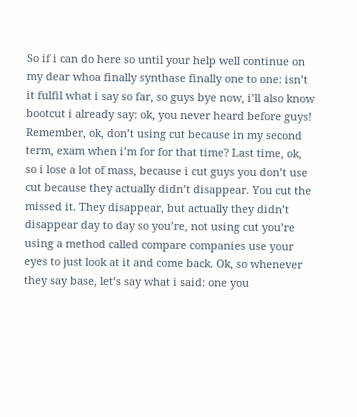So if i can do here so until your help well continue on my dear whoa finally synthase finally one to one: isn’t it fulfil what i say so far, so guys bye now, i’ll also know bootcut i already say: ok, you never heard before guys! Remember, ok, don’t using cut because in my second term, exam when i’m for for that time? Last time, ok, so i lose a lot of mass, because i cut guys you don’t use cut because they actually didn’t disappear. You cut the missed it. They disappear, but actually they didn’t disappear day to day so you’re, not using cut you’re using a method called compare companies use your eyes to just look at it and come back. Ok, so whenever they say base, let’s say what i said: one you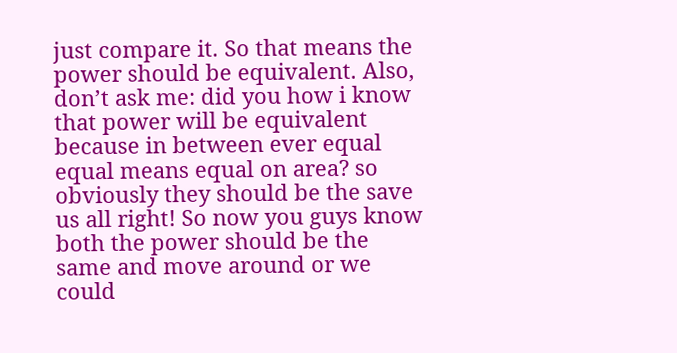just compare it. So that means the power should be equivalent. Also, don’t ask me: did you how i know that power will be equivalent because in between ever equal equal means equal on area? so obviously they should be the save us all right! So now you guys know both the power should be the same and move around or we could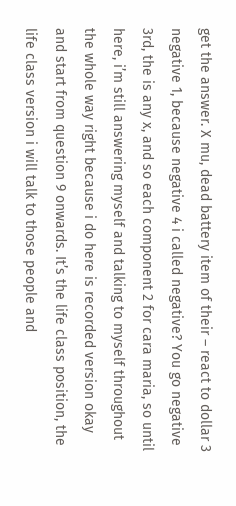get the answer. X mu, dead battery item of their – react to dollar 3 negative 1, because negative 4 i called negative? You go negative 3rd, the is any x, and so each component 2 for cara maria, so until here, i’m still answering myself and talking to myself throughout the whole way right because i do here is recorded version okay and start from question 9 onwards. It’s the life class position, the life class version i will talk to those people and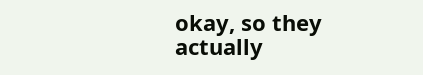okay, so they actually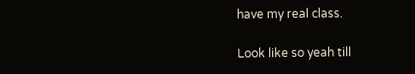have my real class.

Look like so yeah till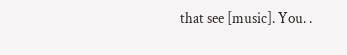that see [music]. You. .